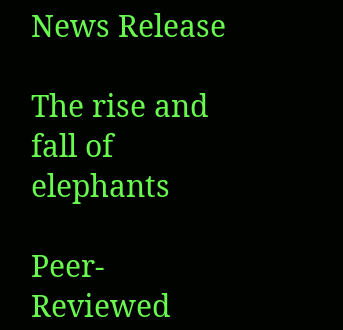News Release

The rise and fall of elephants

Peer-Reviewed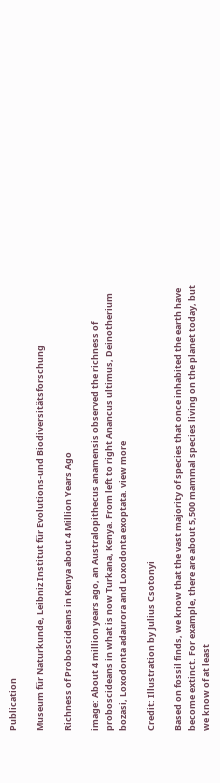Publication

Museum für Naturkunde, Leibniz Institut für Evolutions-und Biodiversitätsforschung

Richness of Proboscideans in Kenya about 4 Million Years Ago

image: About 4 million years ago, an Australopithecus anamensis observed the richness of proboscideans in what is now Turkana, Kenya. From left to right Anancus ultimus, Deinotherium bozasi, Loxodonta adaurora and Loxodonta exoptata. view more

Credit: Illustration by Julius Csotonyi

Based on fossil finds, we know that the vast majority of species that once inhabited the earth have become extinct. For example, there are about 5,500 mammal species living on the planet today, but we know of at least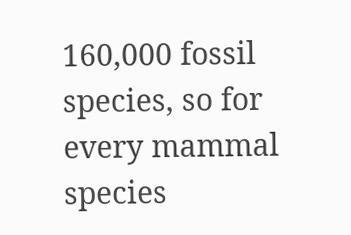160,000 fossil species, so for every mammal species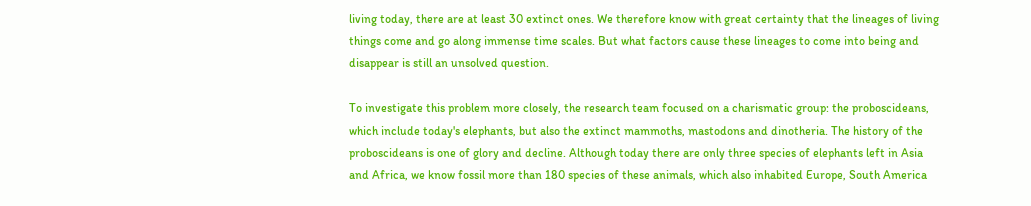living today, there are at least 30 extinct ones. We therefore know with great certainty that the lineages of living things come and go along immense time scales. But what factors cause these lineages to come into being and disappear is still an unsolved question.

To investigate this problem more closely, the research team focused on a charismatic group: the proboscideans, which include today's elephants, but also the extinct mammoths, mastodons and dinotheria. The history of the proboscideans is one of glory and decline. Although today there are only three species of elephants left in Asia and Africa, we know fossil more than 180 species of these animals, which also inhabited Europe, South America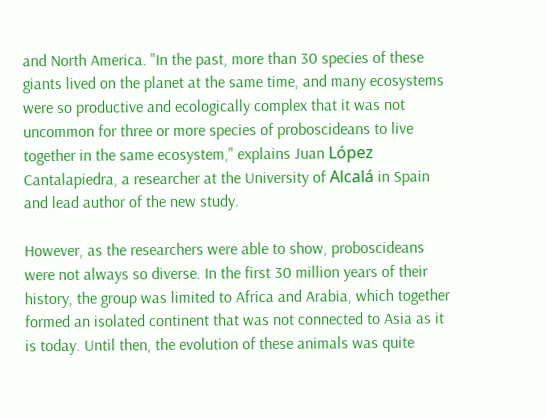and North America. "In the past, more than 30 species of these giants lived on the planet at the same time, and many ecosystems were so productive and ecologically complex that it was not uncommon for three or more species of proboscideans to live together in the same ecosystem," explains Juan López Cantalapiedra, a researcher at the University of Alcalá in Spain and lead author of the new study.

However, as the researchers were able to show, proboscideans were not always so diverse. In the first 30 million years of their history, the group was limited to Africa and Arabia, which together formed an isolated continent that was not connected to Asia as it is today. Until then, the evolution of these animals was quite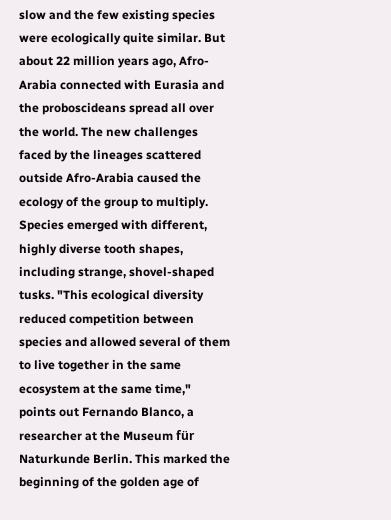slow and the few existing species were ecologically quite similar. But about 22 million years ago, Afro-Arabia connected with Eurasia and the proboscideans spread all over the world. The new challenges faced by the lineages scattered outside Afro-Arabia caused the ecology of the group to multiply. Species emerged with different, highly diverse tooth shapes, including strange, shovel-shaped tusks. "This ecological diversity reduced competition between species and allowed several of them to live together in the same ecosystem at the same time," points out Fernando Blanco, a researcher at the Museum für Naturkunde Berlin. This marked the beginning of the golden age of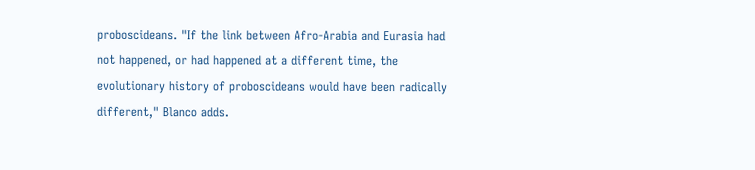proboscideans. "If the link between Afro-Arabia and Eurasia had not happened, or had happened at a different time, the evolutionary history of proboscideans would have been radically different," Blanco adds.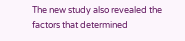The new study also revealed the factors that determined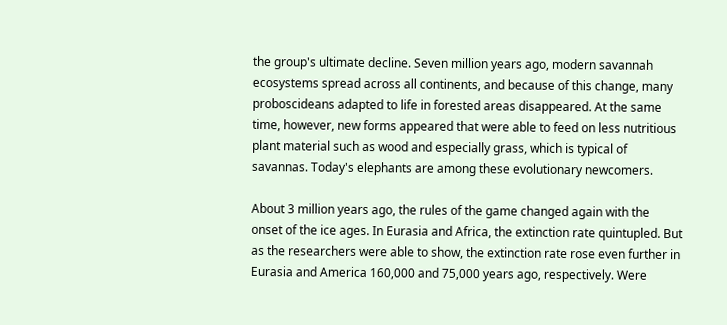the group's ultimate decline. Seven million years ago, modern savannah ecosystems spread across all continents, and because of this change, many proboscideans adapted to life in forested areas disappeared. At the same time, however, new forms appeared that were able to feed on less nutritious plant material such as wood and especially grass, which is typical of savannas. Today's elephants are among these evolutionary newcomers.

About 3 million years ago, the rules of the game changed again with the onset of the ice ages. In Eurasia and Africa, the extinction rate quintupled. But as the researchers were able to show, the extinction rate rose even further in Eurasia and America 160,000 and 75,000 years ago, respectively. Were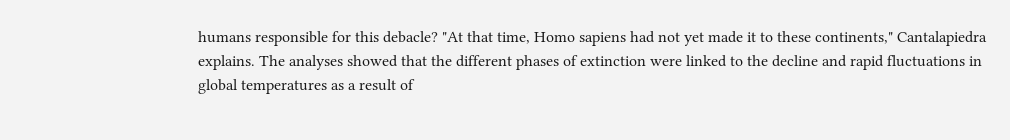humans responsible for this debacle? "At that time, Homo sapiens had not yet made it to these continents," Cantalapiedra explains. The analyses showed that the different phases of extinction were linked to the decline and rapid fluctuations in global temperatures as a result of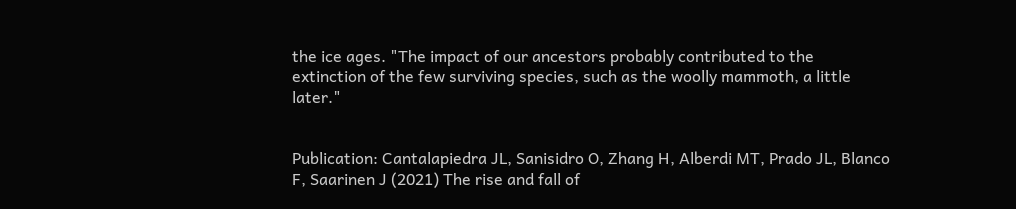the ice ages. "The impact of our ancestors probably contributed to the extinction of the few surviving species, such as the woolly mammoth, a little later."


Publication: Cantalapiedra JL, Sanisidro O, Zhang H, Alberdi MT, Prado JL, Blanco F, Saarinen J (2021) The rise and fall of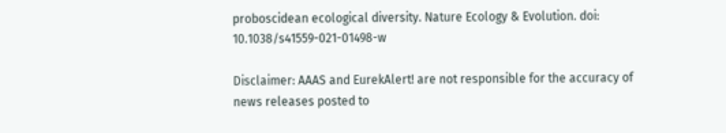proboscidean ecological diversity. Nature Ecology & Evolution. doi: 10.1038/s41559-021-01498-w

Disclaimer: AAAS and EurekAlert! are not responsible for the accuracy of news releases posted to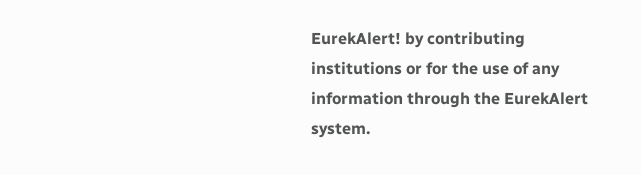EurekAlert! by contributing institutions or for the use of any information through the EurekAlert system.